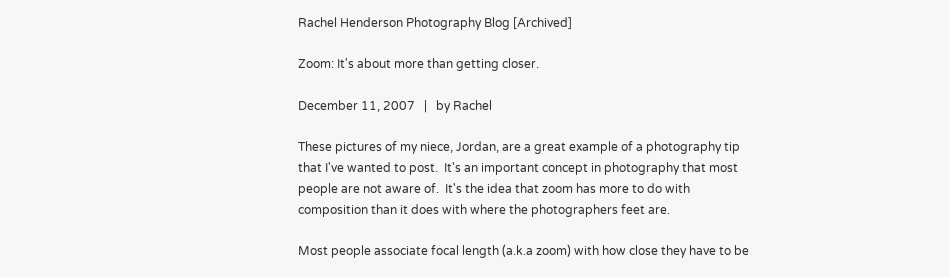Rachel Henderson Photography Blog [Archived]

Zoom: It's about more than getting closer.

December 11, 2007   |   by Rachel

These pictures of my niece, Jordan, are a great example of a photography tip that I've wanted to post.  It's an important concept in photography that most people are not aware of.  It's the idea that zoom has more to do with composition than it does with where the photographers feet are.

Most people associate focal length (a.k.a zoom) with how close they have to be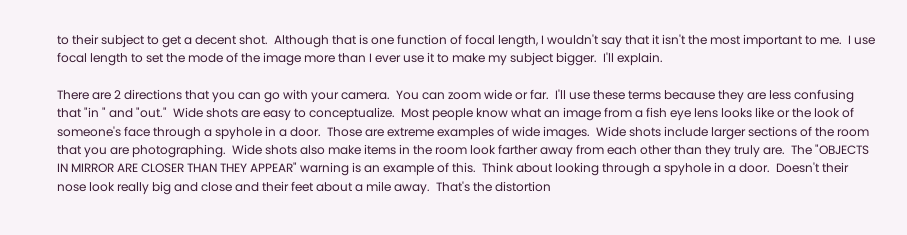to their subject to get a decent shot.  Although that is one function of focal length, I wouldn't say that it isn't the most important to me.  I use focal length to set the mode of the image more than I ever use it to make my subject bigger.  I'll explain.

There are 2 directions that you can go with your camera.  You can zoom wide or far.  I'll use these terms because they are less confusing that "in " and "out."  Wide shots are easy to conceptualize.  Most people know what an image from a fish eye lens looks like or the look of someone's face through a spyhole in a door.  Those are extreme examples of wide images.  Wide shots include larger sections of the room that you are photographing.  Wide shots also make items in the room look farther away from each other than they truly are.  The "OBJECTS IN MIRROR ARE CLOSER THAN THEY APPEAR" warning is an example of this.  Think about looking through a spyhole in a door.  Doesn't their nose look really big and close and their feet about a mile away.  That's the distortion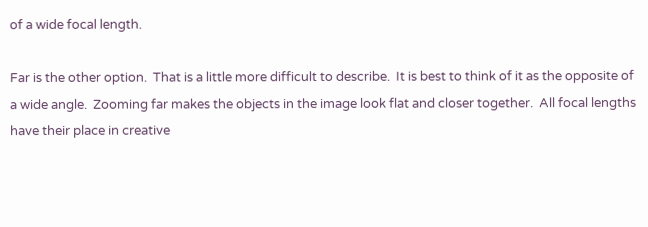of a wide focal length.

Far is the other option.  That is a little more difficult to describe.  It is best to think of it as the opposite of a wide angle.  Zooming far makes the objects in the image look flat and closer together.  All focal lengths have their place in creative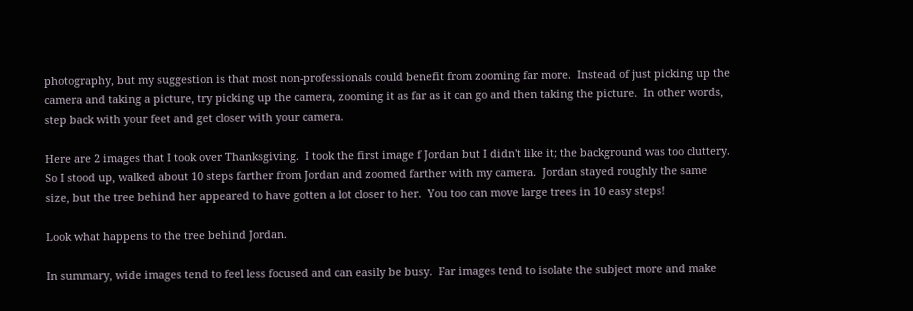photography, but my suggestion is that most non-professionals could benefit from zooming far more.  Instead of just picking up the camera and taking a picture, try picking up the camera, zooming it as far as it can go and then taking the picture.  In other words, step back with your feet and get closer with your camera.

Here are 2 images that I took over Thanksgiving.  I took the first image f Jordan but I didn't like it; the background was too cluttery.  So I stood up, walked about 10 steps farther from Jordan and zoomed farther with my camera.  Jordan stayed roughly the same size, but the tree behind her appeared to have gotten a lot closer to her.  You too can move large trees in 10 easy steps!

Look what happens to the tree behind Jordan.

In summary, wide images tend to feel less focused and can easily be busy.  Far images tend to isolate the subject more and make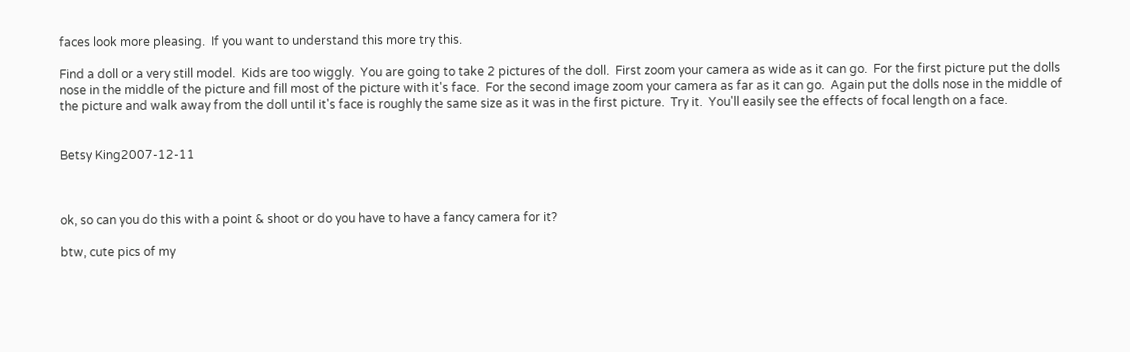faces look more pleasing.  If you want to understand this more try this.

Find a doll or a very still model.  Kids are too wiggly.  You are going to take 2 pictures of the doll.  First zoom your camera as wide as it can go.  For the first picture put the dolls nose in the middle of the picture and fill most of the picture with it's face.  For the second image zoom your camera as far as it can go.  Again put the dolls nose in the middle of the picture and walk away from the doll until it's face is roughly the same size as it was in the first picture.  Try it.  You'll easily see the effects of focal length on a face.


Betsy King2007-12-11



ok, so can you do this with a point & shoot or do you have to have a fancy camera for it?

btw, cute pics of my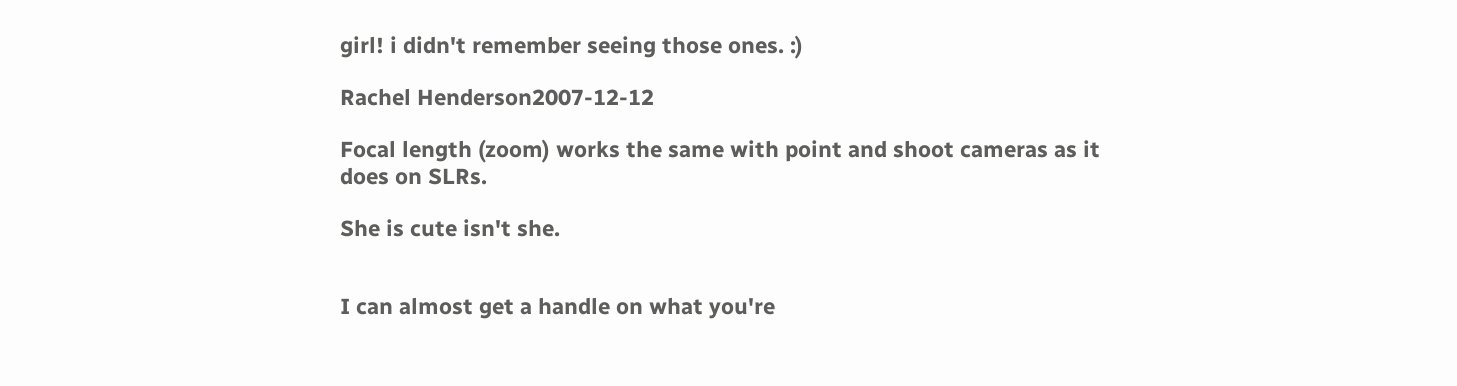girl! i didn't remember seeing those ones. :)

Rachel Henderson2007-12-12

Focal length (zoom) works the same with point and shoot cameras as it does on SLRs.

She is cute isn't she.


I can almost get a handle on what you're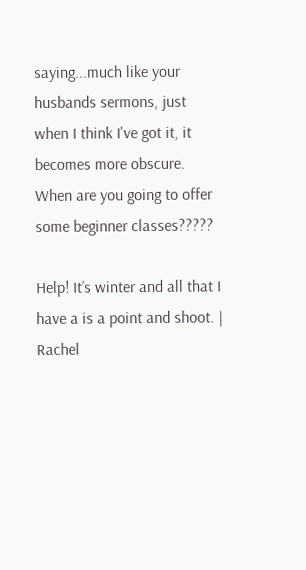saying...much like your husbands sermons, just when I think I've got it, it becomes more obscure. When are you going to offer some beginner classes?????

Help! It’s winter and all that I have a is a point and shoot. | Rachel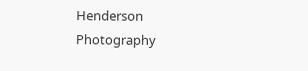Henderson Photography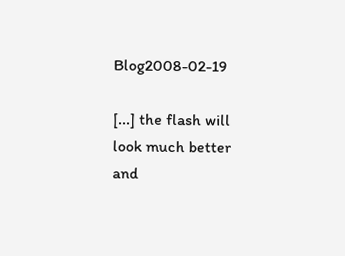Blog2008-02-19

[...] the flash will look much better and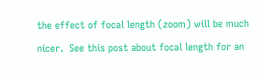the effect of focal length (zoom) will be much nicer.  See this post about focal length for an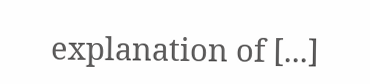explanation of [...]